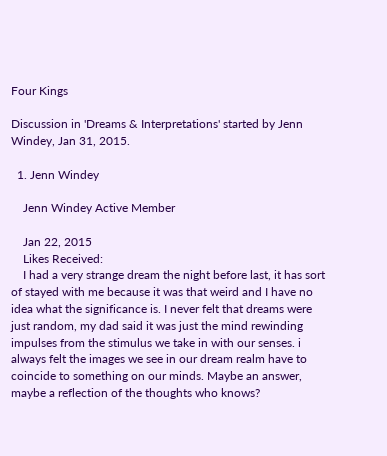Four Kings

Discussion in 'Dreams & Interpretations' started by Jenn Windey, Jan 31, 2015.

  1. Jenn Windey

    Jenn Windey Active Member

    Jan 22, 2015
    Likes Received:
    I had a very strange dream the night before last, it has sort of stayed with me because it was that weird and I have no idea what the significance is. I never felt that dreams were just random, my dad said it was just the mind rewinding impulses from the stimulus we take in with our senses. i always felt the images we see in our dream realm have to coincide to something on our minds. Maybe an answer, maybe a reflection of the thoughts who knows?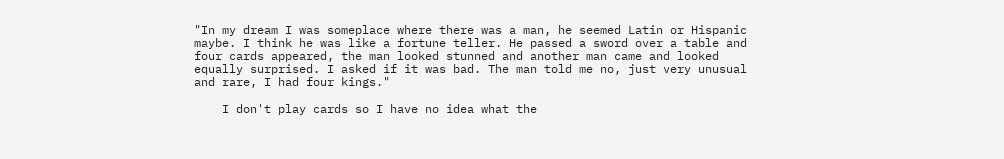"In my dream I was someplace where there was a man, he seemed Latin or Hispanic maybe. I think he was like a fortune teller. He passed a sword over a table and four cards appeared, the man looked stunned and another man came and looked equally surprised. I asked if it was bad. The man told me no, just very unusual and rare, I had four kings."

    I don't play cards so I have no idea what the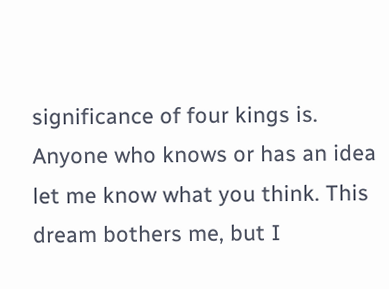significance of four kings is. Anyone who knows or has an idea let me know what you think. This dream bothers me, but I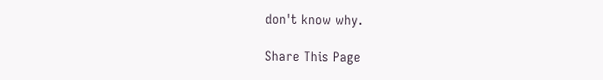don't know why.

Share This Page